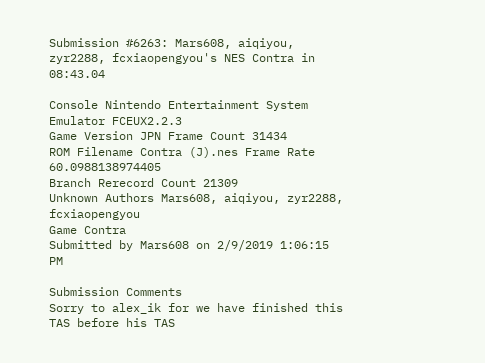Submission #6263: Mars608, aiqiyou, zyr2288, fcxiaopengyou's NES Contra in 08:43.04

Console Nintendo Entertainment System Emulator FCEUX2.2.3
Game Version JPN Frame Count 31434
ROM Filename Contra (J).nes Frame Rate 60.0988138974405
Branch Rerecord Count 21309
Unknown Authors Mars608, aiqiyou, zyr2288, fcxiaopengyou
Game Contra
Submitted by Mars608 on 2/9/2019 1:06:15 PM

Submission Comments
Sorry to alex_ik for we have finished this TAS before his TAS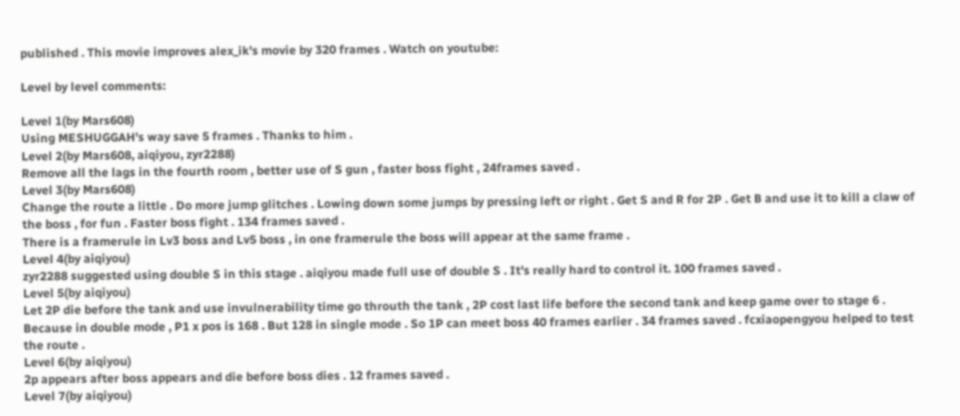published . This movie improves alex_ik's movie by 320 frames . Watch on youtube:

Level by level comments:

Level 1(by Mars608)
Using MESHUGGAH's way save 5 frames . Thanks to him .
Level 2(by Mars608, aiqiyou, zyr2288)
Remove all the lags in the fourth room , better use of S gun , faster boss fight , 24frames saved .
Level 3(by Mars608)
Change the route a little . Do more jump glitches . Lowing down some jumps by pressing left or right . Get S and R for 2P . Get B and use it to kill a claw of the boss , for fun . Faster boss fight . 134 frames saved .
There is a framerule in Lv3 boss and Lv5 boss , in one framerule the boss will appear at the same frame .
Level 4(by aiqiyou)
zyr2288 suggested using double S in this stage . aiqiyou made full use of double S . It's really hard to control it. 100 frames saved .
Level 5(by aiqiyou)
Let 2P die before the tank and use invulnerability time go throuth the tank , 2P cost last life before the second tank and keep game over to stage 6 . Because in double mode , P1 x pos is 168 . But 128 in single mode . So 1P can meet boss 40 frames earlier . 34 frames saved . fcxiaopengyou helped to test the route .
Level 6(by aiqiyou)
2p appears after boss appears and die before boss dies . 12 frames saved .
Level 7(by aiqiyou)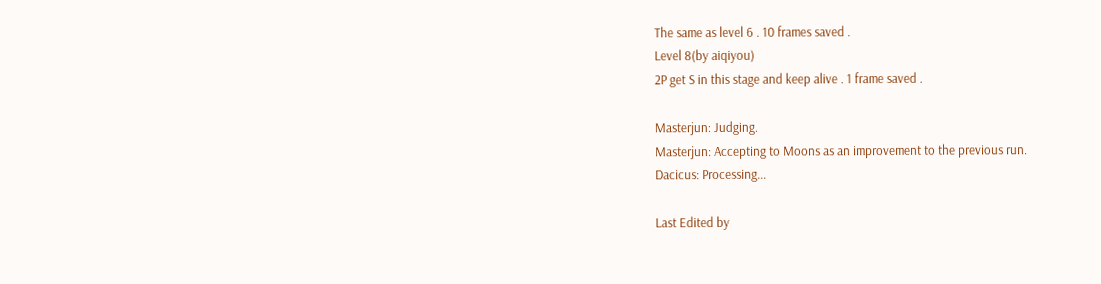The same as level 6 . 10 frames saved .
Level 8(by aiqiyou)
2P get S in this stage and keep alive . 1 frame saved .

Masterjun: Judging.
Masterjun: Accepting to Moons as an improvement to the previous run.
Dacicus: Processing...

Last Edited by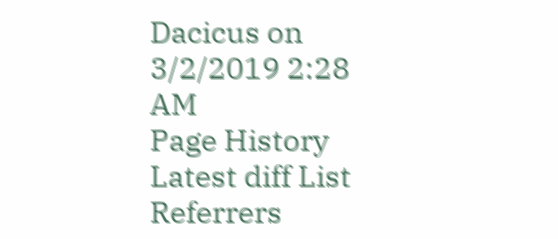Dacicus on 3/2/2019 2:28 AM
Page History Latest diff List Referrers